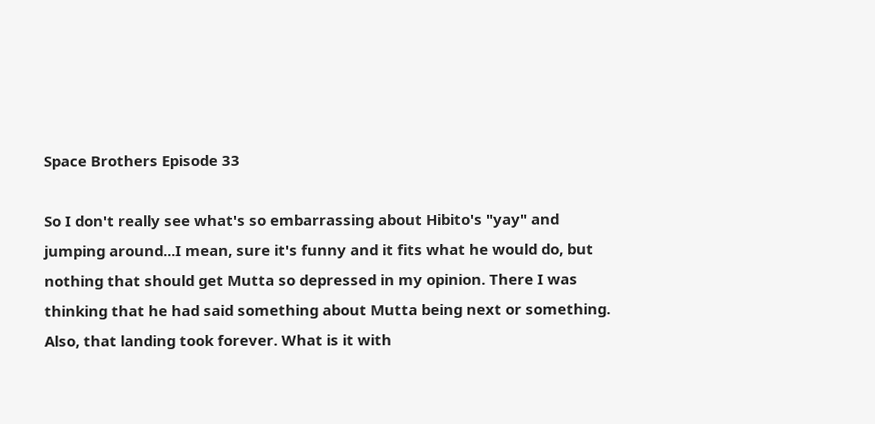Space Brothers Episode 33

So I don't really see what's so embarrassing about Hibito's "yay" and jumping around...I mean, sure it's funny and it fits what he would do, but nothing that should get Mutta so depressed in my opinion. There I was thinking that he had said something about Mutta being next or something. Also, that landing took forever. What is it with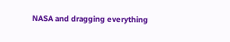NASA and dragging everything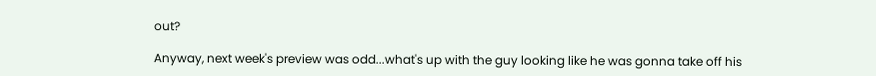out?

Anyway, next week's preview was odd...what's up with the guy looking like he was gonna take off his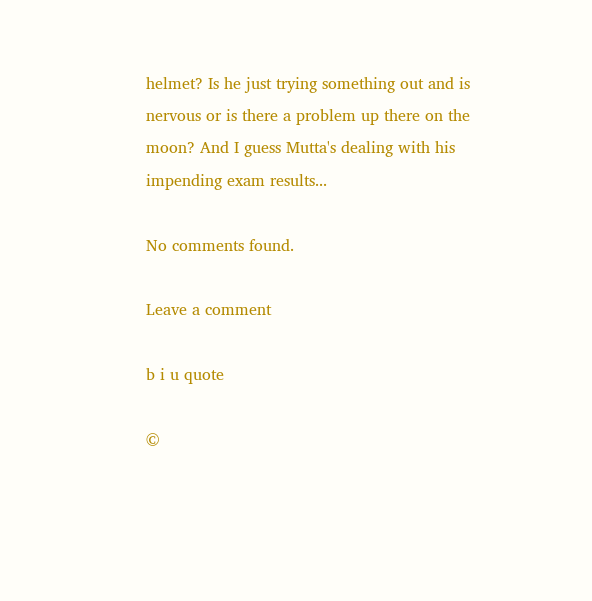helmet? Is he just trying something out and is nervous or is there a problem up there on the moon? And I guess Mutta's dealing with his impending exam results...

No comments found.

Leave a comment

b i u quote

©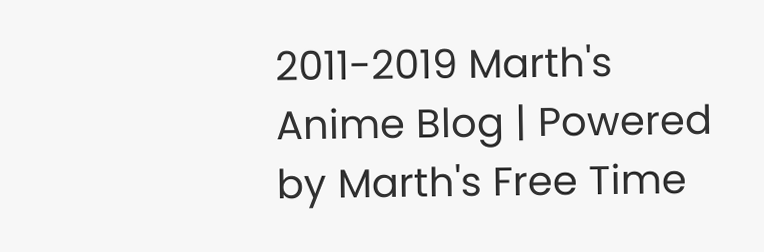2011-2019 Marth's Anime Blog | Powered by Marth's Free Time